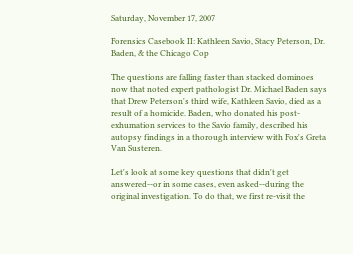Saturday, November 17, 2007

Forensics Casebook II: Kathleen Savio, Stacy Peterson, Dr. Baden, & the Chicago Cop

The questions are falling faster than stacked dominoes now that noted expert pathologist Dr. Michael Baden says that Drew Peterson's third wife, Kathleen Savio, died as a result of a homicide. Baden, who donated his post-exhumation services to the Savio family, described his autopsy findings in a thorough interview with Fox's Greta Van Susteren.

Let's look at some key questions that didn't get answered--or in some cases, even asked--during the original investigation. To do that, we first re-visit the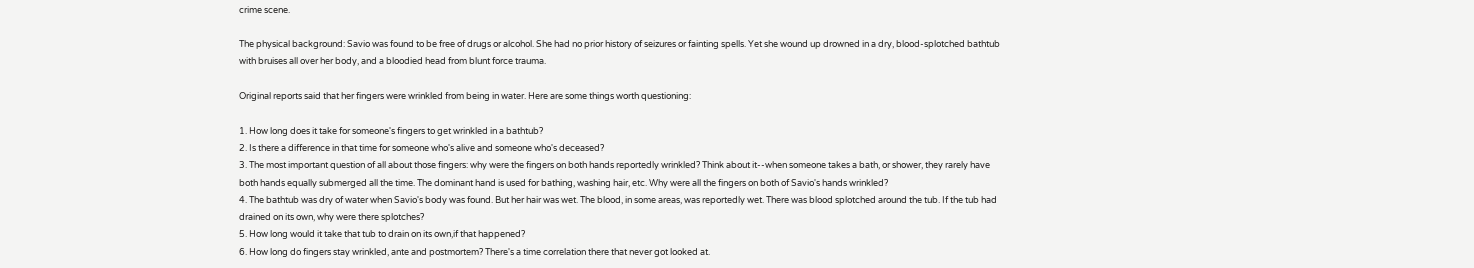crime scene.

The physical background: Savio was found to be free of drugs or alcohol. She had no prior history of seizures or fainting spells. Yet she wound up drowned in a dry, blood-splotched bathtub with bruises all over her body, and a bloodied head from blunt force trauma.

Original reports said that her fingers were wrinkled from being in water. Here are some things worth questioning:

1. How long does it take for someone's fingers to get wrinkled in a bathtub?
2. Is there a difference in that time for someone who's alive and someone who's deceased?
3. The most important question of all about those fingers: why were the fingers on both hands reportedly wrinkled? Think about it--when someone takes a bath, or shower, they rarely have both hands equally submerged all the time. The dominant hand is used for bathing, washing hair, etc. Why were all the fingers on both of Savio's hands wrinkled?
4. The bathtub was dry of water when Savio's body was found. But her hair was wet. The blood, in some areas, was reportedly wet. There was blood splotched around the tub. If the tub had drained on its own, why were there splotches?
5. How long would it take that tub to drain on its own,if that happened?
6. How long do fingers stay wrinkled, ante and postmortem? There's a time correlation there that never got looked at.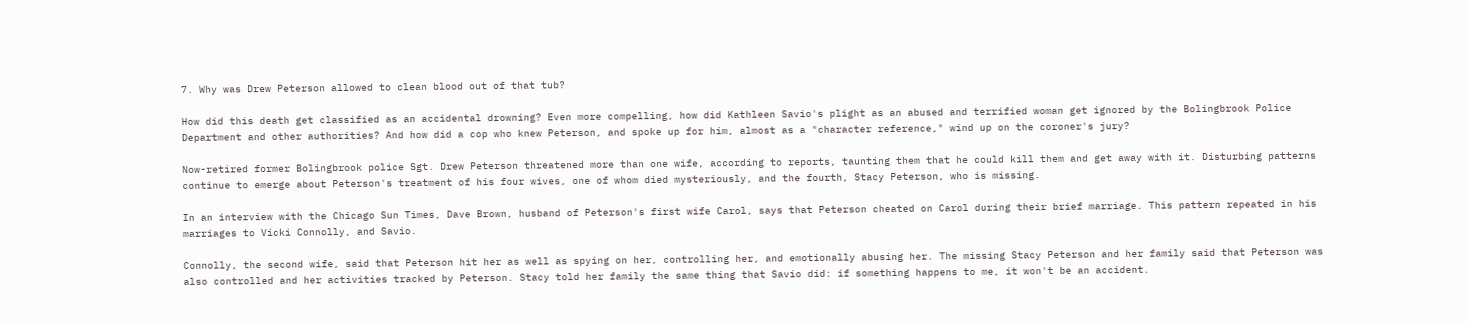7. Why was Drew Peterson allowed to clean blood out of that tub?

How did this death get classified as an accidental drowning? Even more compelling, how did Kathleen Savio's plight as an abused and terrified woman get ignored by the Bolingbrook Police Department and other authorities? And how did a cop who knew Peterson, and spoke up for him, almost as a "character reference," wind up on the coroner's jury?

Now-retired former Bolingbrook police Sgt. Drew Peterson threatened more than one wife, according to reports, taunting them that he could kill them and get away with it. Disturbing patterns continue to emerge about Peterson's treatment of his four wives, one of whom died mysteriously, and the fourth, Stacy Peterson, who is missing.

In an interview with the Chicago Sun Times, Dave Brown, husband of Peterson's first wife Carol, says that Peterson cheated on Carol during their brief marriage. This pattern repeated in his marriages to Vicki Connolly, and Savio.

Connolly, the second wife, said that Peterson hit her as well as spying on her, controlling her, and emotionally abusing her. The missing Stacy Peterson and her family said that Peterson was also controlled and her activities tracked by Peterson. Stacy told her family the same thing that Savio did: if something happens to me, it won't be an accident.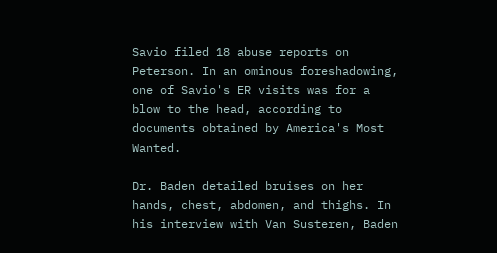Savio filed 18 abuse reports on Peterson. In an ominous foreshadowing, one of Savio's ER visits was for a blow to the head, according to documents obtained by America's Most Wanted.

Dr. Baden detailed bruises on her hands, chest, abdomen, and thighs. In his interview with Van Susteren, Baden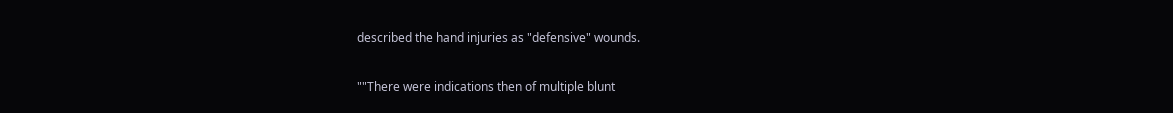described the hand injuries as "defensive" wounds.

""There were indications then of multiple blunt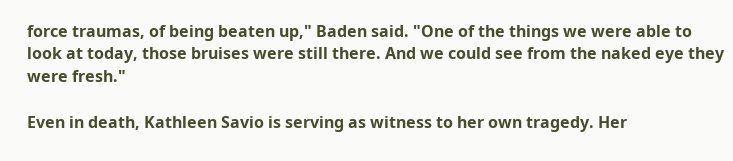force traumas, of being beaten up," Baden said. "One of the things we were able to look at today, those bruises were still there. And we could see from the naked eye they were fresh."

Even in death, Kathleen Savio is serving as witness to her own tragedy. Her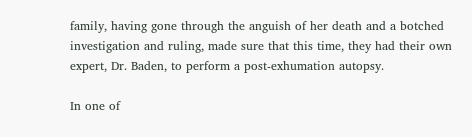family, having gone through the anguish of her death and a botched investigation and ruling, made sure that this time, they had their own expert, Dr. Baden, to perform a post-exhumation autopsy.

In one of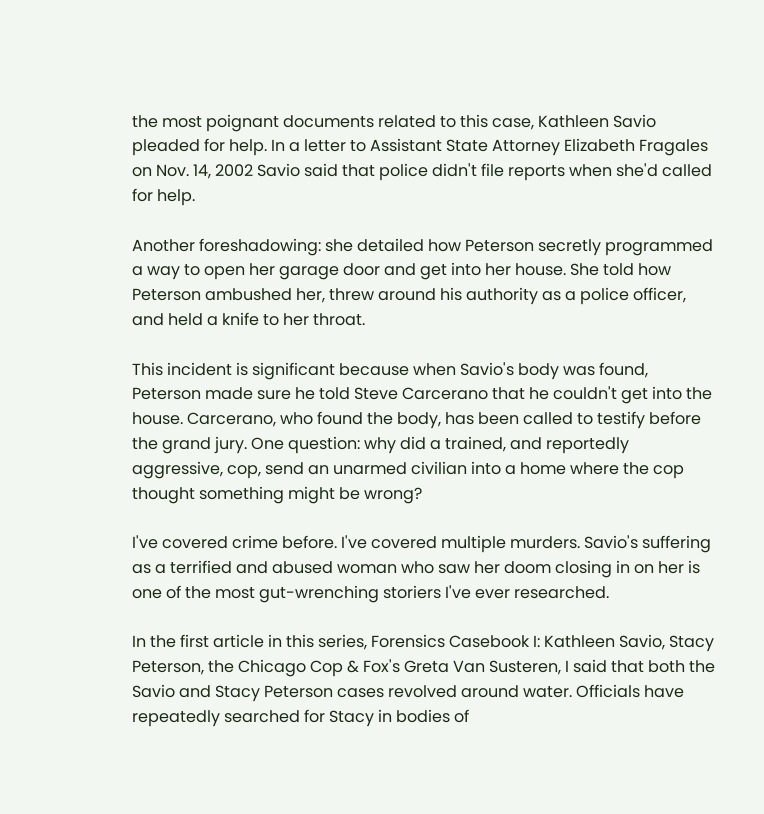the most poignant documents related to this case, Kathleen Savio pleaded for help. In a letter to Assistant State Attorney Elizabeth Fragales on Nov. 14, 2002 Savio said that police didn't file reports when she'd called for help.

Another foreshadowing: she detailed how Peterson secretly programmed a way to open her garage door and get into her house. She told how Peterson ambushed her, threw around his authority as a police officer, and held a knife to her throat.

This incident is significant because when Savio's body was found, Peterson made sure he told Steve Carcerano that he couldn't get into the house. Carcerano, who found the body, has been called to testify before the grand jury. One question: why did a trained, and reportedly aggressive, cop, send an unarmed civilian into a home where the cop thought something might be wrong?

I've covered crime before. I've covered multiple murders. Savio's suffering as a terrified and abused woman who saw her doom closing in on her is one of the most gut-wrenching storiers I've ever researched.

In the first article in this series, Forensics Casebook I: Kathleen Savio, Stacy Peterson, the Chicago Cop & Fox's Greta Van Susteren, I said that both the Savio and Stacy Peterson cases revolved around water. Officials have repeatedly searched for Stacy in bodies of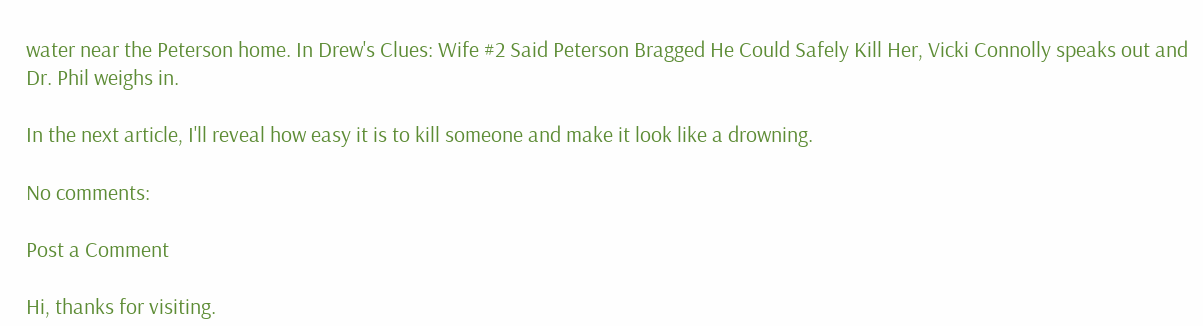water near the Peterson home. In Drew's Clues: Wife #2 Said Peterson Bragged He Could Safely Kill Her, Vicki Connolly speaks out and Dr. Phil weighs in.

In the next article, I'll reveal how easy it is to kill someone and make it look like a drowning.

No comments:

Post a Comment

Hi, thanks for visiting.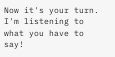Now it's your turn. I'm listening to what you have to say!